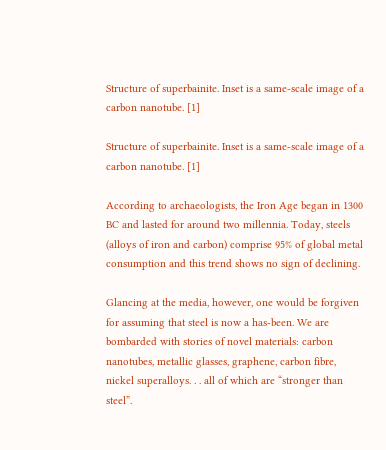Structure of superbainite. Inset is a same-scale image of a carbon nanotube. [1]

Structure of superbainite. Inset is a same-scale image of a carbon nanotube. [1]

According to archaeologists, the Iron Age began in 1300 BC and lasted for around two millennia. Today, steels (alloys of iron and carbon) comprise 95% of global metal consumption and this trend shows no sign of declining.

Glancing at the media, however, one would be forgiven for assuming that steel is now a has-been. We are bombarded with stories of novel materials: carbon nanotubes, metallic glasses, graphene, carbon fibre, nickel superalloys. . . all of which are “stronger than steel”.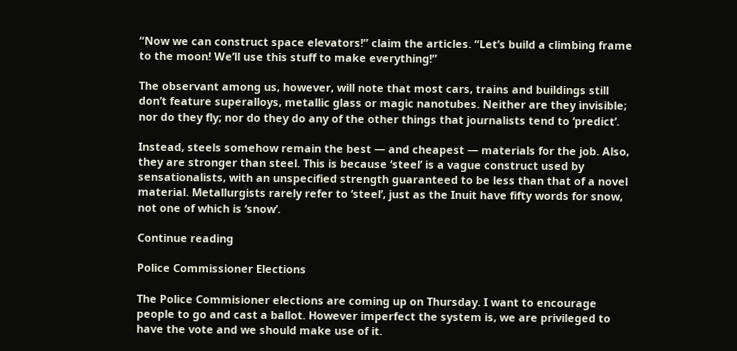“Now we can construct space elevators!” claim the articles. “Let’s build a climbing frame to the moon! We’ll use this stuff to make everything!”

The observant among us, however, will note that most cars, trains and buildings still don’t feature superalloys, metallic glass or magic nanotubes. Neither are they invisible; nor do they fly; nor do they do any of the other things that journalists tend to ‘predict’.

Instead, steels somehow remain the best — and cheapest — materials for the job. Also, they are stronger than steel. This is because ‘steel’ is a vague construct used by sensationalists, with an unspecified strength guaranteed to be less than that of a novel material. Metallurgists rarely refer to ‘steel’, just as the Inuit have fifty words for snow, not one of which is ‘snow’.

Continue reading

Police Commissioner Elections

The Police Commisioner elections are coming up on Thursday. I want to encourage people to go and cast a ballot. However imperfect the system is, we are privileged to have the vote and we should make use of it.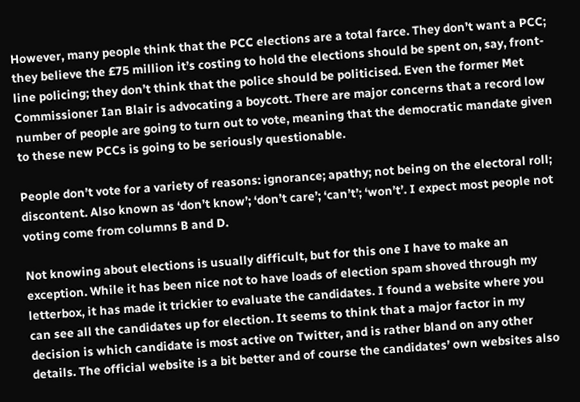However, many people think that the PCC elections are a total farce. They don’t want a PCC; they believe the £75 million it’s costing to hold the elections should be spent on, say, front-line policing; they don’t think that the police should be politicised. Even the former Met Commissioner Ian Blair is advocating a boycott. There are major concerns that a record low number of people are going to turn out to vote, meaning that the democratic mandate given to these new PCCs is going to be seriously questionable.

People don’t vote for a variety of reasons: ignorance; apathy; not being on the electoral roll; discontent. Also known as ‘don’t know’; ‘don’t care’; ‘can’t’; ‘won’t’. I expect most people not voting come from columns B and D.

Not knowing about elections is usually difficult, but for this one I have to make an exception. While it has been nice not to have loads of election spam shoved through my letterbox, it has made it trickier to evaluate the candidates. I found a website where you can see all the candidates up for election. It seems to think that a major factor in my decision is which candidate is most active on Twitter, and is rather bland on any other details. The official website is a bit better and of course the candidates’ own websites also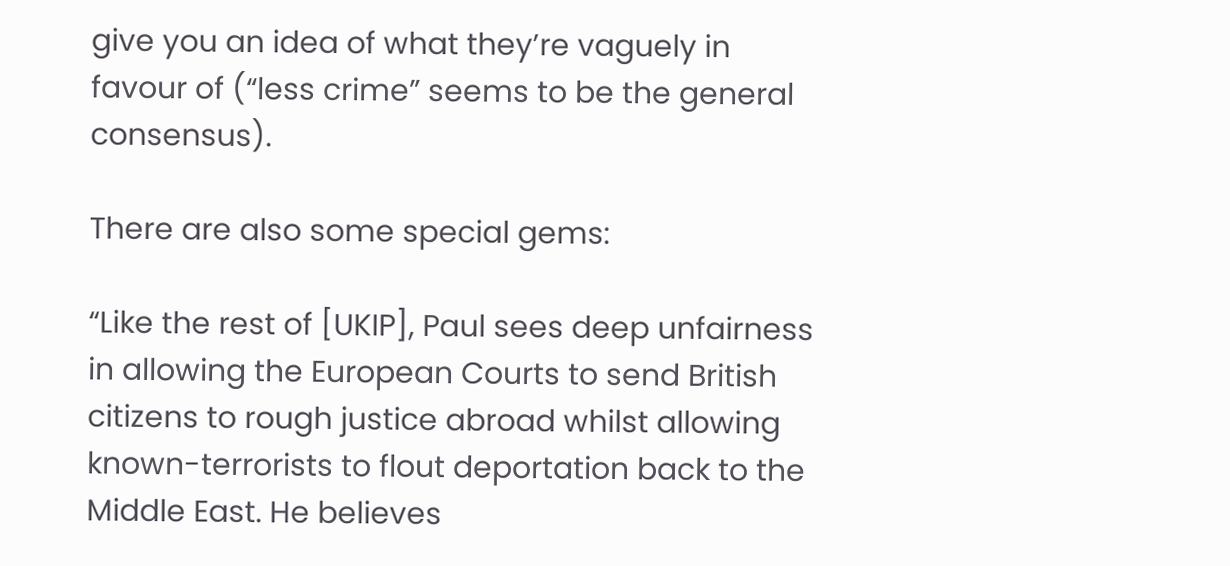give you an idea of what they’re vaguely in favour of (“less crime” seems to be the general consensus).

There are also some special gems:

“Like the rest of [UKIP], Paul sees deep unfairness in allowing the European Courts to send British citizens to rough justice abroad whilst allowing known-terrorists to flout deportation back to the Middle East. He believes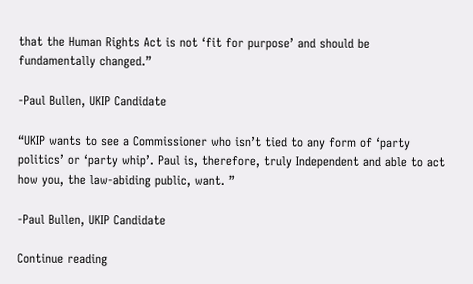that the Human Rights Act is not ‘fit for purpose’ and should be fundamentally changed.”

-Paul Bullen, UKIP Candidate

“UKIP wants to see a Commissioner who isn’t tied to any form of ‘party politics’ or ‘party whip’. Paul is, therefore, truly Independent and able to act how you, the law-abiding public, want. ”

-Paul Bullen, UKIP Candidate

Continue reading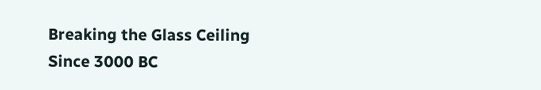Breaking the Glass Ceiling Since 3000 BC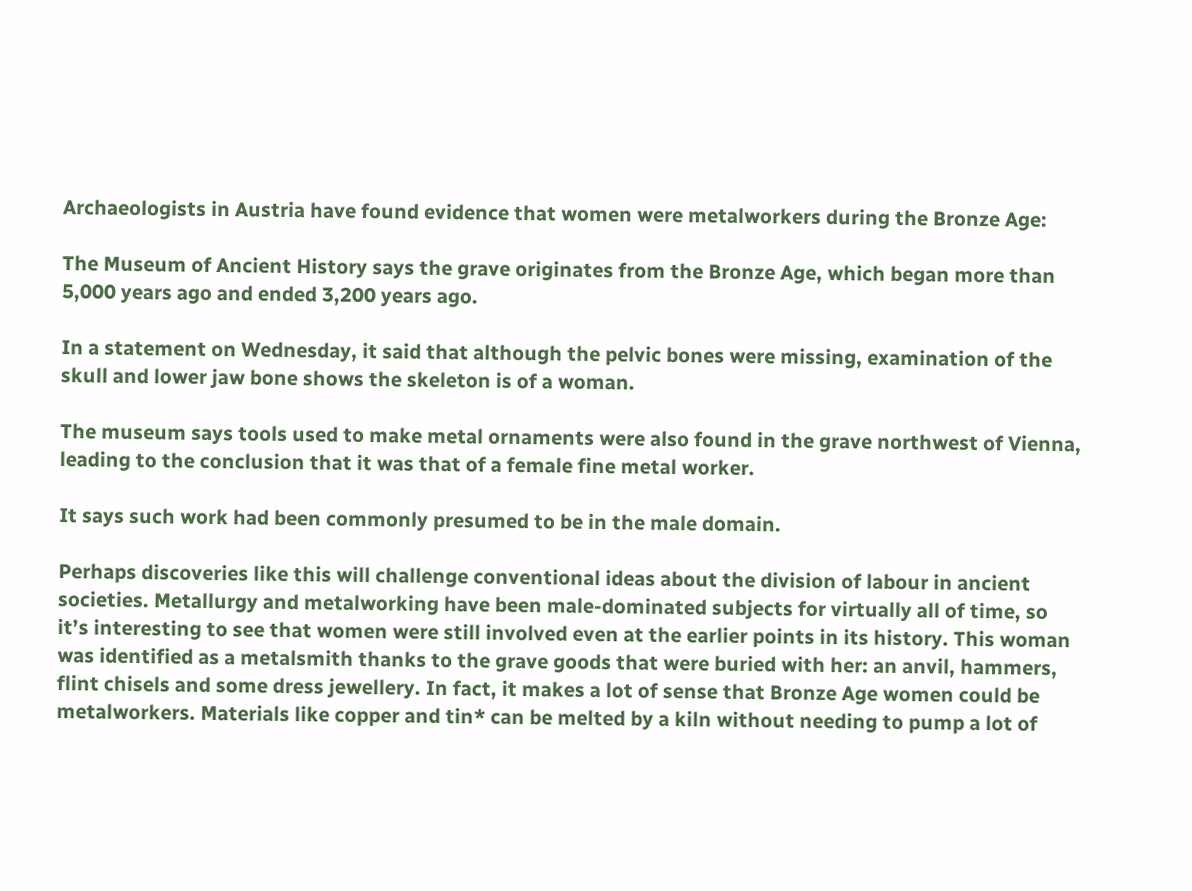Archaeologists in Austria have found evidence that women were metalworkers during the Bronze Age:

The Museum of Ancient History says the grave originates from the Bronze Age, which began more than 5,000 years ago and ended 3,200 years ago.

In a statement on Wednesday, it said that although the pelvic bones were missing, examination of the skull and lower jaw bone shows the skeleton is of a woman.

The museum says tools used to make metal ornaments were also found in the grave northwest of Vienna, leading to the conclusion that it was that of a female fine metal worker.

It says such work had been commonly presumed to be in the male domain.

Perhaps discoveries like this will challenge conventional ideas about the division of labour in ancient societies. Metallurgy and metalworking have been male-dominated subjects for virtually all of time, so it’s interesting to see that women were still involved even at the earlier points in its history. This woman was identified as a metalsmith thanks to the grave goods that were buried with her: an anvil, hammers, flint chisels and some dress jewellery. In fact, it makes a lot of sense that Bronze Age women could be metalworkers. Materials like copper and tin* can be melted by a kiln without needing to pump a lot of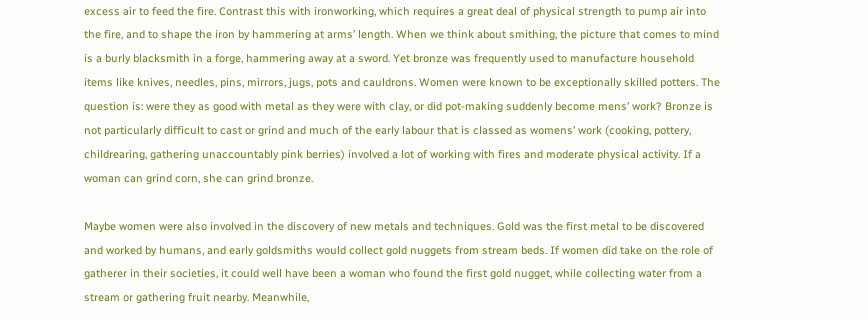excess air to feed the fire. Contrast this with ironworking, which requires a great deal of physical strength to pump air into the fire, and to shape the iron by hammering at arms’ length. When we think about smithing, the picture that comes to mind is a burly blacksmith in a forge, hammering away at a sword. Yet bronze was frequently used to manufacture household items like knives, needles, pins, mirrors, jugs, pots and cauldrons. Women were known to be exceptionally skilled potters. The question is: were they as good with metal as they were with clay, or did pot-making suddenly become mens’ work? Bronze is not particularly difficult to cast or grind and much of the early labour that is classed as womens’ work (cooking, pottery, childrearing, gathering unaccountably pink berries) involved a lot of working with fires and moderate physical activity. If a woman can grind corn, she can grind bronze.

Maybe women were also involved in the discovery of new metals and techniques. Gold was the first metal to be discovered and worked by humans, and early goldsmiths would collect gold nuggets from stream beds. If women did take on the role of gatherer in their societies, it could well have been a woman who found the first gold nugget, while collecting water from a stream or gathering fruit nearby. Meanwhile,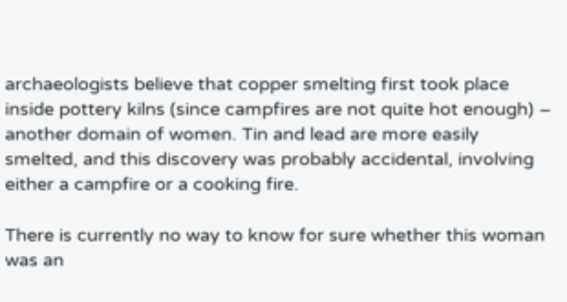archaeologists believe that copper smelting first took place inside pottery kilns (since campfires are not quite hot enough) – another domain of women. Tin and lead are more easily smelted, and this discovery was probably accidental, involving either a campfire or a cooking fire.

There is currently no way to know for sure whether this woman was an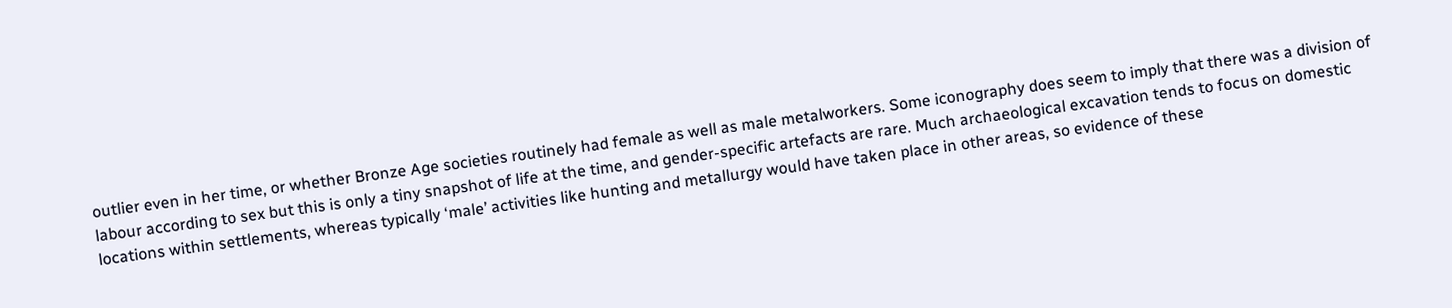outlier even in her time, or whether Bronze Age societies routinely had female as well as male metalworkers. Some iconography does seem to imply that there was a division of labour according to sex but this is only a tiny snapshot of life at the time, and gender-specific artefacts are rare. Much archaeological excavation tends to focus on domestic locations within settlements, whereas typically ‘male’ activities like hunting and metallurgy would have taken place in other areas, so evidence of these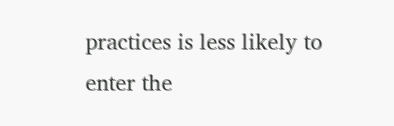practices is less likely to enter the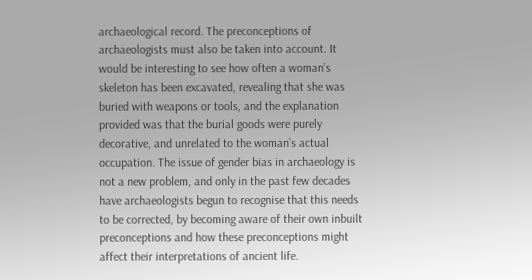archaeological record. The preconceptions of archaeologists must also be taken into account. It would be interesting to see how often a woman’s skeleton has been excavated, revealing that she was buried with weapons or tools, and the explanation provided was that the burial goods were purely decorative, and unrelated to the woman’s actual occupation. The issue of gender bias in archaeology is not a new problem, and only in the past few decades have archaeologists begun to recognise that this needs to be corrected, by becoming aware of their own inbuilt preconceptions and how these preconceptions might affect their interpretations of ancient life.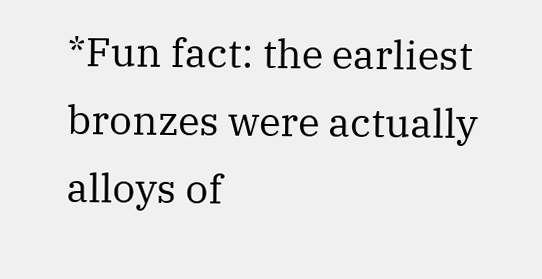*Fun fact: the earliest bronzes were actually alloys of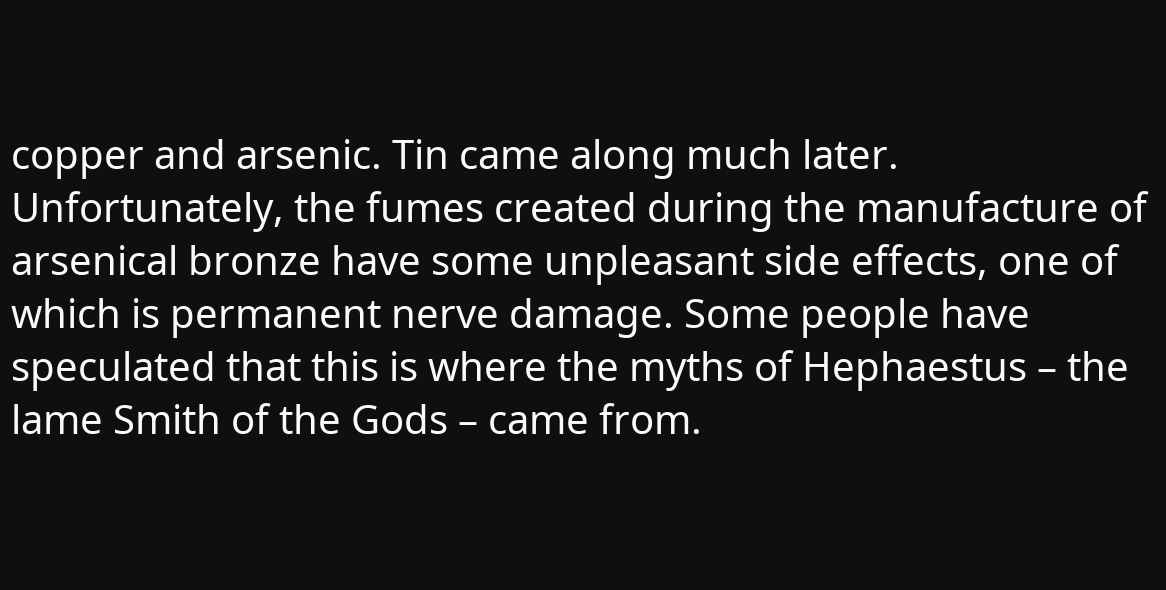copper and arsenic. Tin came along much later. Unfortunately, the fumes created during the manufacture of arsenical bronze have some unpleasant side effects, one of which is permanent nerve damage. Some people have speculated that this is where the myths of Hephaestus – the lame Smith of the Gods – came from.